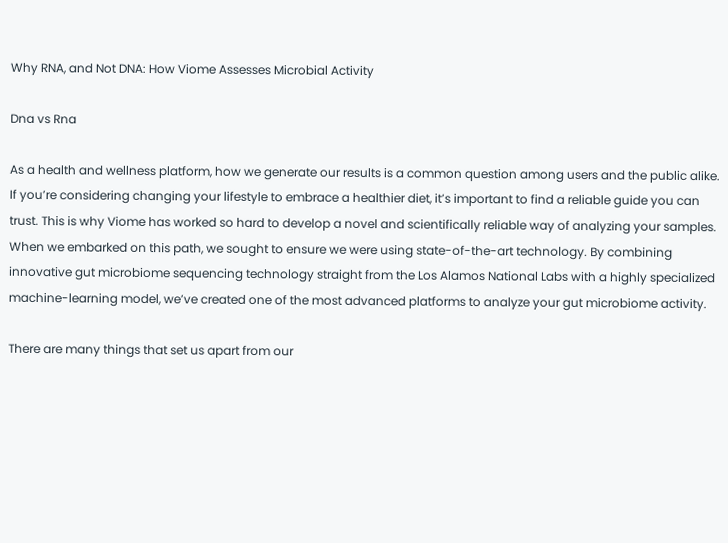Why RNA, and Not DNA: How Viome Assesses Microbial Activity

Dna vs Rna

As a health and wellness platform, how we generate our results is a common question among users and the public alike. If you’re considering changing your lifestyle to embrace a healthier diet, it’s important to find a reliable guide you can trust. This is why Viome has worked so hard to develop a novel and scientifically reliable way of analyzing your samples. When we embarked on this path, we sought to ensure we were using state-of-the-art technology. By combining innovative gut microbiome sequencing technology straight from the Los Alamos National Labs with a highly specialized machine-learning model, we’ve created one of the most advanced platforms to analyze your gut microbiome activity.

There are many things that set us apart from our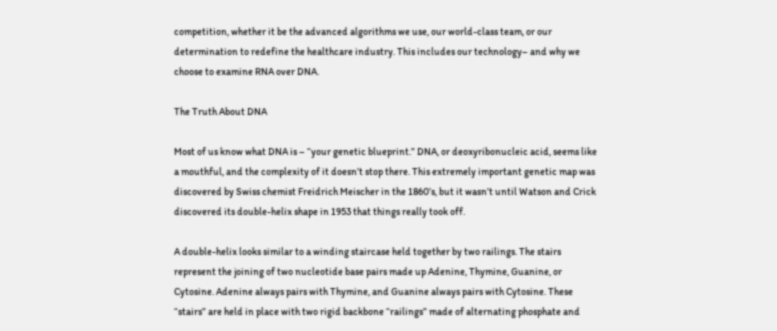competition, whether it be the advanced algorithms we use, our world-class team, or our determination to redefine the healthcare industry. This includes our technology– and why we choose to examine RNA over DNA.

The Truth About DNA

Most of us know what DNA is – “your genetic blueprint.” DNA, or deoxyribonucleic acid, seems like a mouthful, and the complexity of it doesn’t stop there. This extremely important genetic map was discovered by Swiss chemist Freidrich Meischer in the 1860’s, but it wasn’t until Watson and Crick discovered its double-helix shape in 1953 that things really took off.

A double-helix looks similar to a winding staircase held together by two railings. The stairs represent the joining of two nucleotide base pairs made up Adenine, Thymine, Guanine, or Cytosine. Adenine always pairs with Thymine, and Guanine always pairs with Cytosine. These “stairs” are held in place with two rigid backbone “railings” made of alternating phosphate and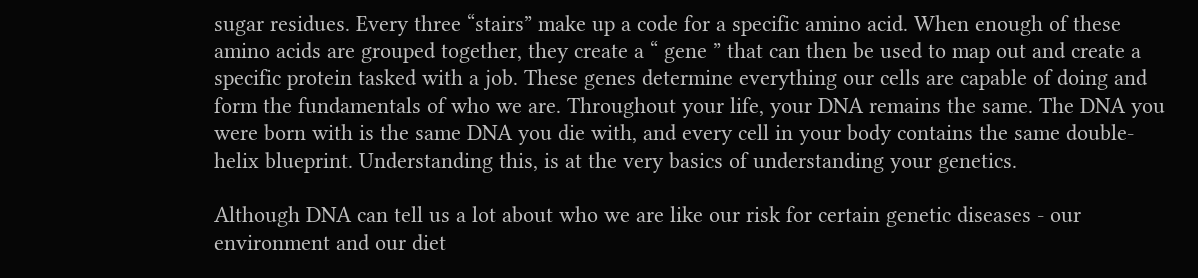sugar residues. Every three “stairs” make up a code for a specific amino acid. When enough of these amino acids are grouped together, they create a “ gene ” that can then be used to map out and create a specific protein tasked with a job. These genes determine everything our cells are capable of doing and form the fundamentals of who we are. Throughout your life, your DNA remains the same. The DNA you were born with is the same DNA you die with, and every cell in your body contains the same double-helix blueprint. Understanding this, is at the very basics of understanding your genetics.

Although DNA can tell us a lot about who we are like our risk for certain genetic diseases - our environment and our diet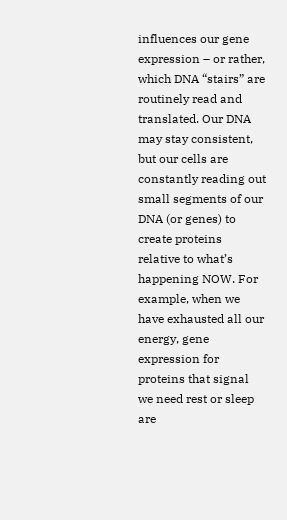influences our gene expression – or rather, which DNA “stairs” are routinely read and translated. Our DNA may stay consistent, but our cells are constantly reading out small segments of our DNA (or genes) to create proteins relative to what’s happening NOW. For example, when we have exhausted all our energy, gene expression for proteins that signal we need rest or sleep are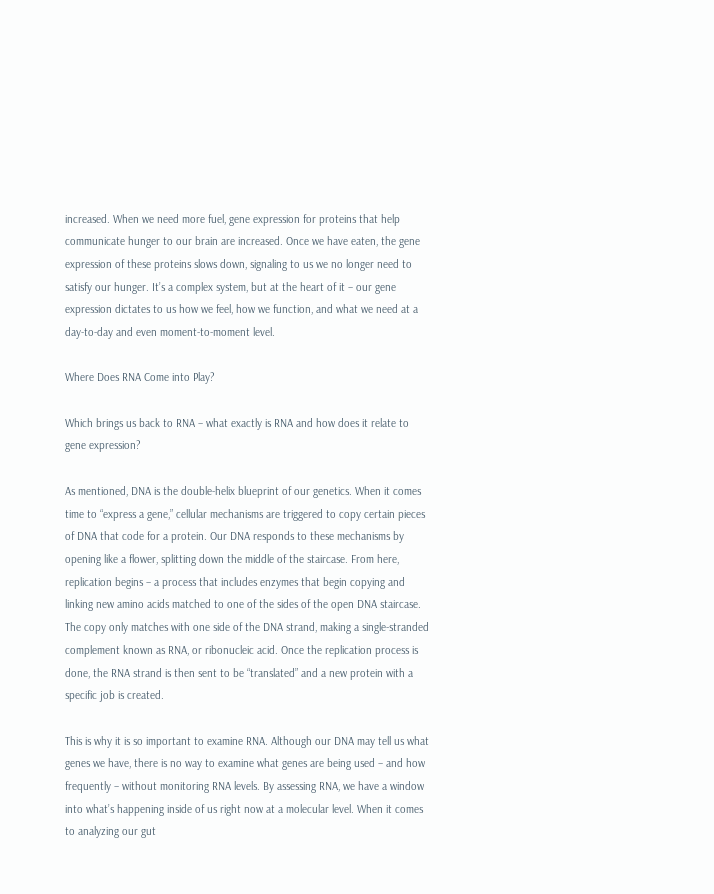increased. When we need more fuel, gene expression for proteins that help communicate hunger to our brain are increased. Once we have eaten, the gene expression of these proteins slows down, signaling to us we no longer need to satisfy our hunger. It’s a complex system, but at the heart of it – our gene expression dictates to us how we feel, how we function, and what we need at a day-to-day and even moment-to-moment level.

Where Does RNA Come into Play?

Which brings us back to RNA – what exactly is RNA and how does it relate to gene expression?

As mentioned, DNA is the double-helix blueprint of our genetics. When it comes time to “express a gene,” cellular mechanisms are triggered to copy certain pieces of DNA that code for a protein. Our DNA responds to these mechanisms by opening like a flower, splitting down the middle of the staircase. From here, replication begins – a process that includes enzymes that begin copying and linking new amino acids matched to one of the sides of the open DNA staircase. The copy only matches with one side of the DNA strand, making a single-stranded complement known as RNA, or ribonucleic acid. Once the replication process is done, the RNA strand is then sent to be “translated” and a new protein with a specific job is created.

This is why it is so important to examine RNA. Although our DNA may tell us what genes we have, there is no way to examine what genes are being used – and how frequently – without monitoring RNA levels. By assessing RNA, we have a window into what’s happening inside of us right now at a molecular level. When it comes to analyzing our gut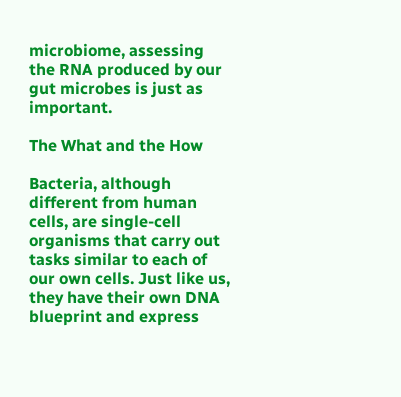microbiome, assessing the RNA produced by our gut microbes is just as important.

The What and the How

Bacteria, although different from human cells, are single-cell organisms that carry out tasks similar to each of our own cells. Just like us, they have their own DNA blueprint and express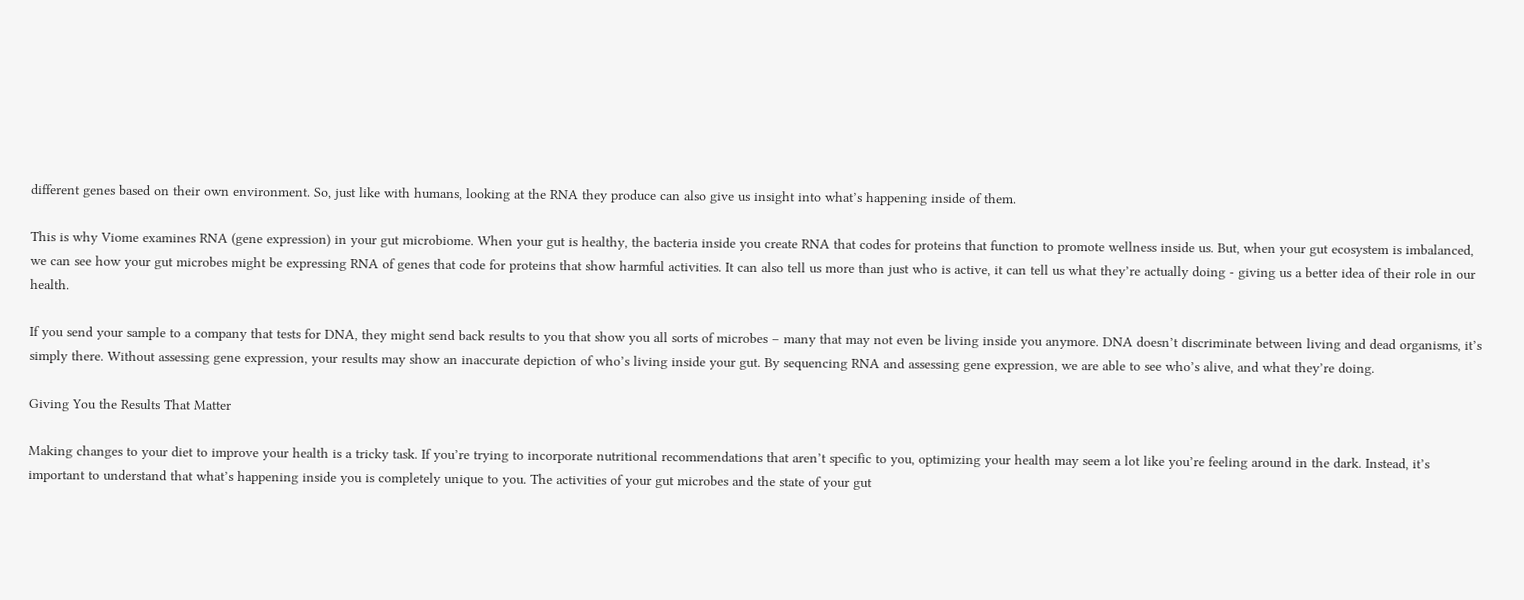different genes based on their own environment. So, just like with humans, looking at the RNA they produce can also give us insight into what’s happening inside of them.

This is why Viome examines RNA (gene expression) in your gut microbiome. When your gut is healthy, the bacteria inside you create RNA that codes for proteins that function to promote wellness inside us. But, when your gut ecosystem is imbalanced, we can see how your gut microbes might be expressing RNA of genes that code for proteins that show harmful activities. It can also tell us more than just who is active, it can tell us what they’re actually doing - giving us a better idea of their role in our health.

If you send your sample to a company that tests for DNA, they might send back results to you that show you all sorts of microbes – many that may not even be living inside you anymore. DNA doesn’t discriminate between living and dead organisms, it’s simply there. Without assessing gene expression, your results may show an inaccurate depiction of who’s living inside your gut. By sequencing RNA and assessing gene expression, we are able to see who’s alive, and what they’re doing.

Giving You the Results That Matter

Making changes to your diet to improve your health is a tricky task. If you’re trying to incorporate nutritional recommendations that aren’t specific to you, optimizing your health may seem a lot like you’re feeling around in the dark. Instead, it’s important to understand that what’s happening inside you is completely unique to you. The activities of your gut microbes and the state of your gut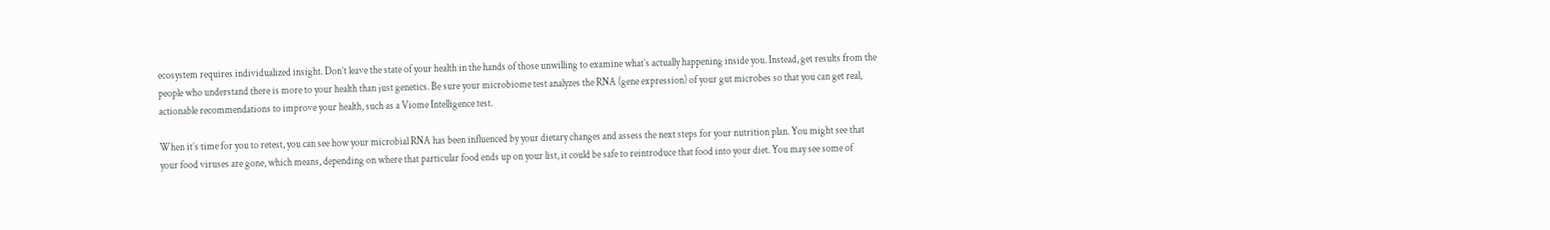ecosystem requires individualized insight. Don’t leave the state of your health in the hands of those unwilling to examine what’s actually happening inside you. Instead, get results from the people who understand there is more to your health than just genetics. Be sure your microbiome test analyzes the RNA (gene expression) of your gut microbes so that you can get real, actionable recommendations to improve your health, such as a Viome Intelligence test.

When it’s time for you to retest, you can see how your microbial RNA has been influenced by your dietary changes and assess the next steps for your nutrition plan. You might see that your food viruses are gone, which means, depending on where that particular food ends up on your list, it could be safe to reintroduce that food into your diet. You may see some of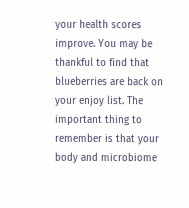your health scores improve. You may be thankful to find that blueberries are back on your enjoy list. The important thing to remember is that your body and microbiome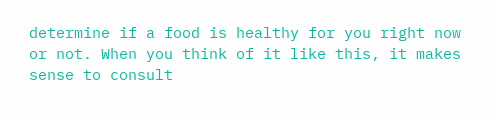determine if a food is healthy for you right now or not. When you think of it like this, it makes sense to consult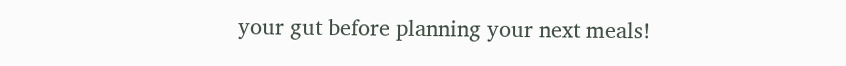your gut before planning your next meals!